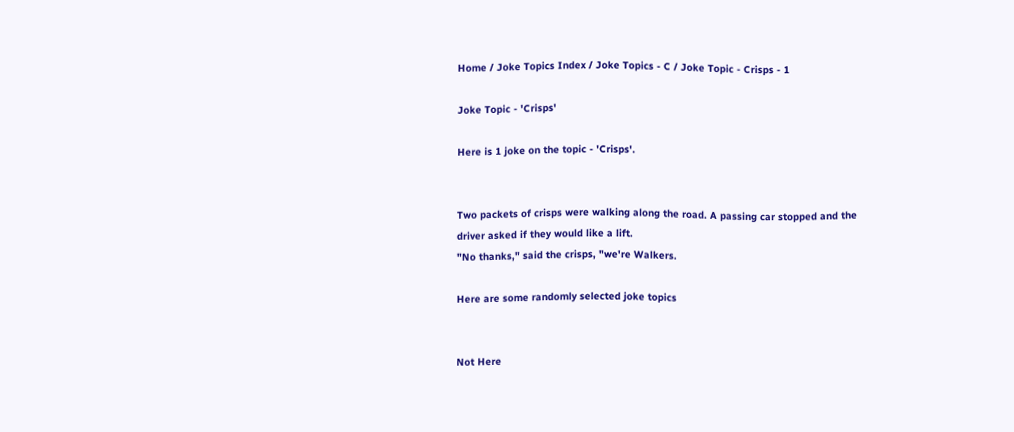Home / Joke Topics Index / Joke Topics - C / Joke Topic - Crisps - 1

Joke Topic - 'Crisps'

Here is 1 joke on the topic - 'Crisps'.


Two packets of crisps were walking along the road. A passing car stopped and the driver asked if they would like a lift.
"No thanks," said the crisps, "we're Walkers.

Here are some randomly selected joke topics


Not Here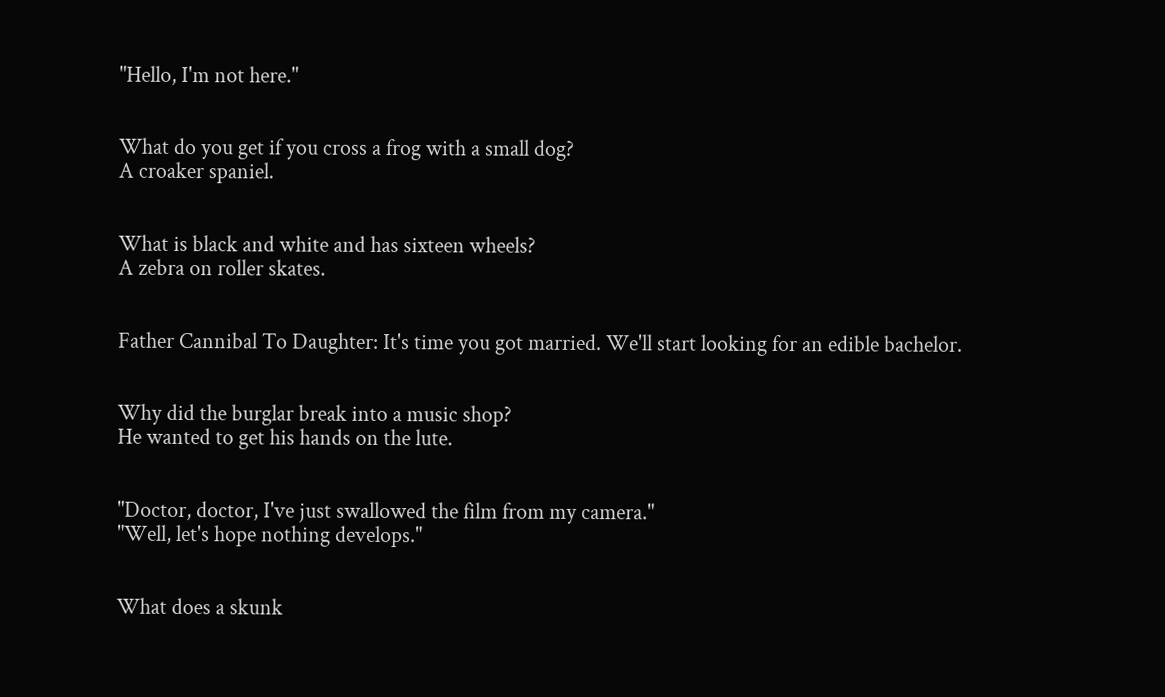"Hello, I'm not here."


What do you get if you cross a frog with a small dog?
A croaker spaniel.


What is black and white and has sixteen wheels?
A zebra on roller skates.


Father Cannibal To Daughter: It's time you got married. We'll start looking for an edible bachelor.


Why did the burglar break into a music shop?
He wanted to get his hands on the lute.


"Doctor, doctor, I've just swallowed the film from my camera."
"Well, let's hope nothing develops."


What does a skunk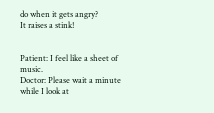do when it gets angry?
It raises a stink!


Patient: I feel like a sheet of music.
Doctor: Please wait a minute while I look at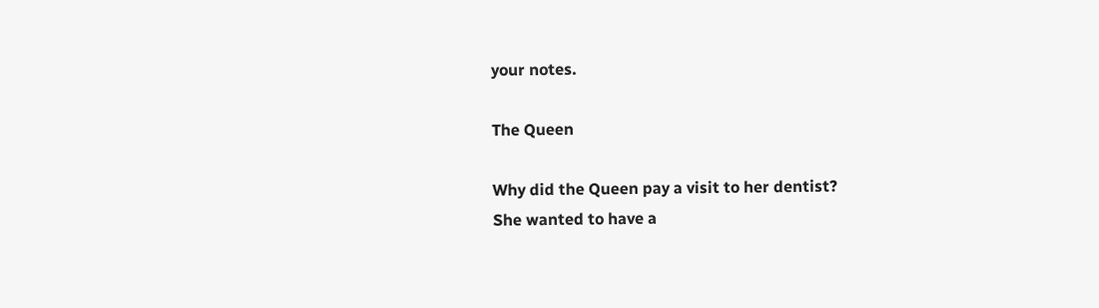your notes.

The Queen

Why did the Queen pay a visit to her dentist?
She wanted to have a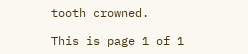tooth crowned.

This is page 1 of 1